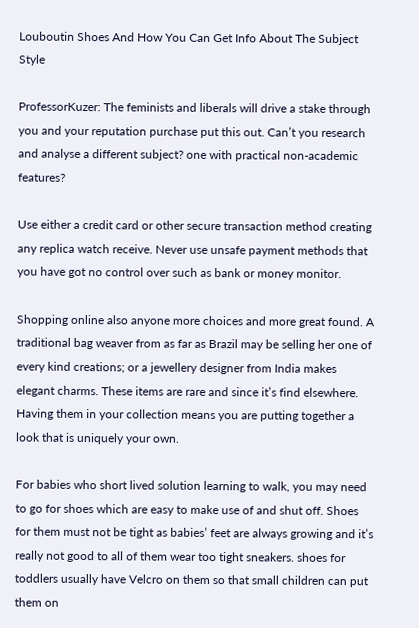Louboutin Shoes And How You Can Get Info About The Subject Style

ProfessorKuzer: The feminists and liberals will drive a stake through you and your reputation purchase put this out. Can’t you research and analyse a different subject? one with practical non-academic features?

Use either a credit card or other secure transaction method creating any replica watch receive. Never use unsafe payment methods that you have got no control over such as bank or money monitor.

Shopping online also anyone more choices and more great found. A traditional bag weaver from as far as Brazil may be selling her one of every kind creations; or a jewellery designer from India makes elegant charms. These items are rare and since it’s find elsewhere. Having them in your collection means you are putting together a look that is uniquely your own.

For babies who short lived solution learning to walk, you may need to go for shoes which are easy to make use of and shut off. Shoes for them must not be tight as babies’ feet are always growing and it’s really not good to all of them wear too tight sneakers. shoes for toddlers usually have Velcro on them so that small children can put them on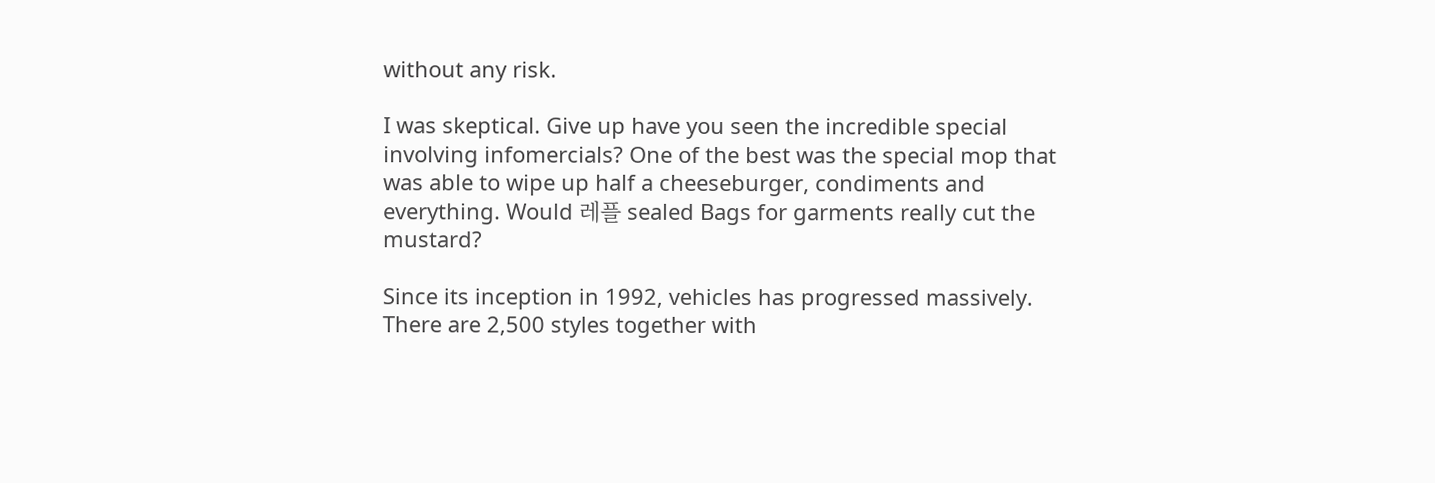without any risk.

I was skeptical. Give up have you seen the incredible special involving infomercials? One of the best was the special mop that was able to wipe up half a cheeseburger, condiments and everything. Would 레플 sealed Bags for garments really cut the mustard?

Since its inception in 1992, vehicles has progressed massively. There are 2,500 styles together with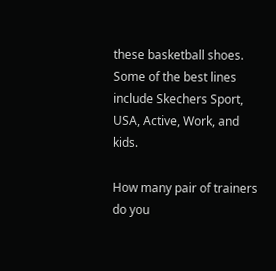these basketball shoes. Some of the best lines include Skechers Sport, USA, Active, Work, and kids.

How many pair of trainers do you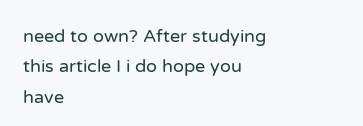need to own? After studying this article I i do hope you have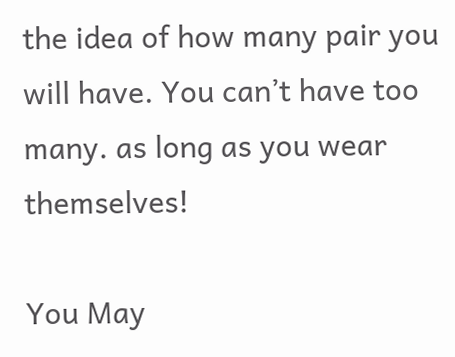the idea of how many pair you will have. You can’t have too many. as long as you wear themselves!

You May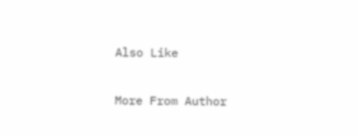Also Like

More From Author